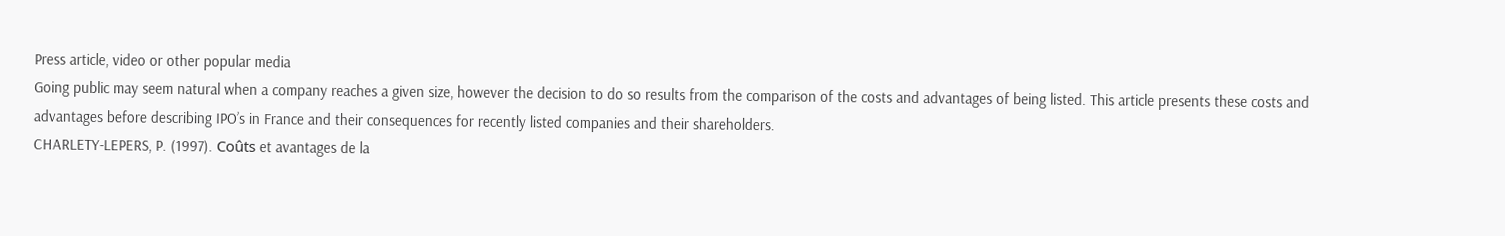Press article, video or other popular media
Going public may seem natural when a company reaches a given size, however the decision to do so results from the comparison of the costs and advantages of being listed. This article presents these costs and advantages before describing IPO’s in France and their consequences for recently listed companies and their shareholders.
CHARLETY-LEPERS, P. (1997). Coûts et avantages de la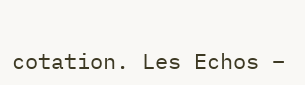cotation. Les Echos –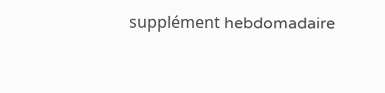supplément hebdomadaire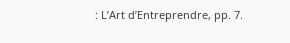: L’Art d’Entreprendre, pp. 7.